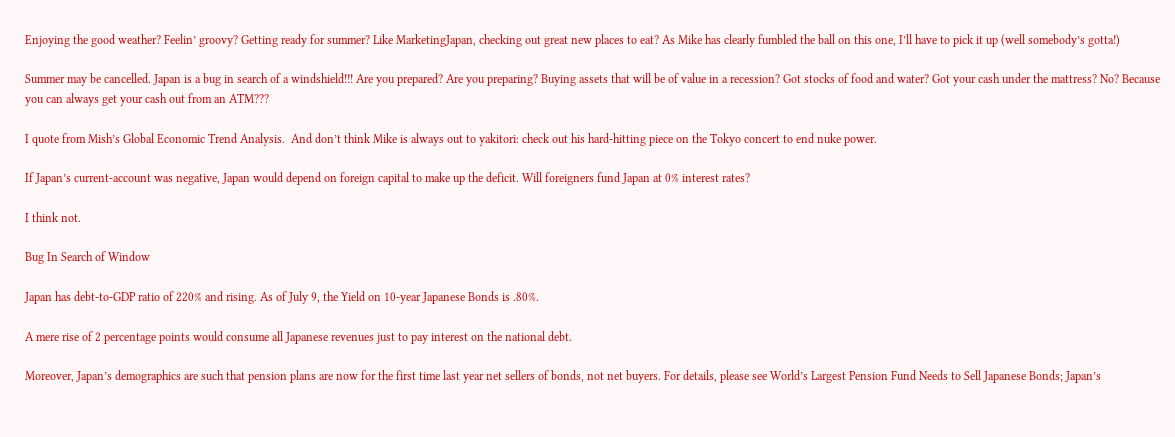Enjoying the good weather? Feelin’ groovy? Getting ready for summer? Like MarketingJapan, checking out great new places to eat? As Mike has clearly fumbled the ball on this one, I’ll have to pick it up (well somebody’s gotta!)

Summer may be cancelled. Japan is a bug in search of a windshield!!! Are you prepared? Are you preparing? Buying assets that will be of value in a recession? Got stocks of food and water? Got your cash under the mattress? No? Because you can always get your cash out from an ATM???

I quote from Mish’s Global Economic Trend Analysis.  And don’t think Mike is always out to yakitori: check out his hard-hitting piece on the Tokyo concert to end nuke power.

If Japan’s current-account was negative, Japan would depend on foreign capital to make up the deficit. Will foreigners fund Japan at 0% interest rates?

I think not.

Bug In Search of Window

Japan has debt-to-GDP ratio of 220% and rising. As of July 9, the Yield on 10-year Japanese Bonds is .80%.

A mere rise of 2 percentage points would consume all Japanese revenues just to pay interest on the national debt.

Moreover, Japan’s demographics are such that pension plans are now for the first time last year net sellers of bonds, not net buyers. For details, please see World’s Largest Pension Fund Needs to Sell Japanese Bonds; Japan’s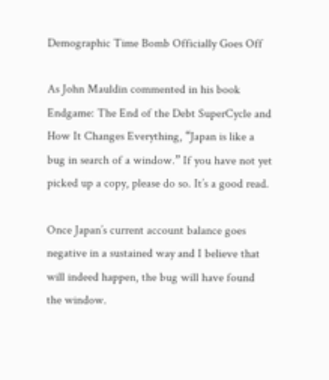Demographic Time Bomb Officially Goes Off

As John Mauldin commented in his book Endgame: The End of the Debt SuperCycle and How It Changes Everything, “Japan is like a bug in search of a window.” If you have not yet picked up a copy, please do so. It’s a good read.

Once Japan’s current account balance goes negative in a sustained way and I believe that will indeed happen, the bug will have found the window.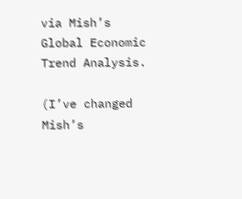via Mish’s Global Economic Trend Analysis.

(I’ve changed Mish’s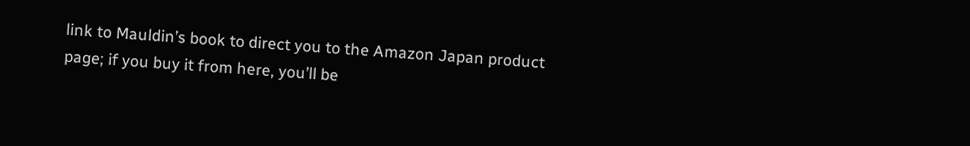link to Mauldin’s book to direct you to the Amazon Japan product page; if you buy it from here, you’ll be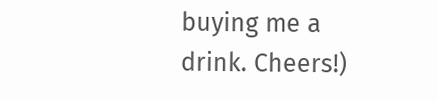buying me a drink. Cheers!)